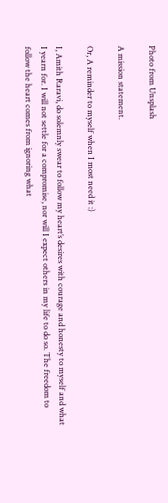Photo from Unsplash

A mission statement.

Or, A reminder to myself when I most need it :)

I, Amith Raravi, do solemnly swear to follow my heart’s desires with courage and honesty to myself and what I yearn for. I will not settle for a compromise, nor will I expect others in my life to do so. The freedom to follow the heart comes from ignoring what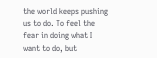the world keeps pushing us to do. To feel the fear in doing what I want to do, but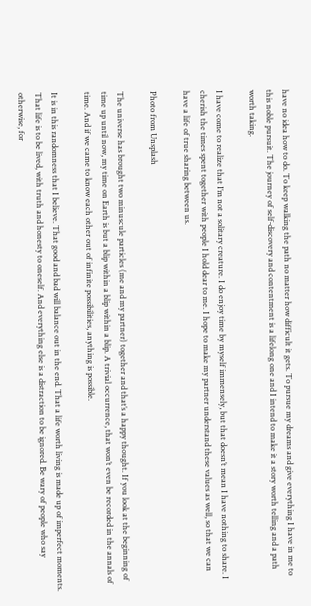have no idea how to do. To keep walking the path no matter how difficult it gets. To pursue my dreams and give everything I have in me to this noble pursuit. The journey of self-discovery and contentment is a lifelong one and I intend to make it a story worth telling and a path worth taking.

I have come to realize that I’m not a solitary creature. I do enjoy time by myself immensely, but that doesn’t mean I have nothing to share. I cherish the times spent together with people I hold dear to me. I hope to make my partner understand these values as well, so that we can have a life of true sharing between us.

Photo from Unsplash

The universe has brought two minuscule particles (me and my partner) together and that’s a happy thought. If you look at the beginning of time up until now, my time on Earth is but a blip within a blip within a blip. A trivial occurrence, that won’t even be recorded in the annals of time. And if we came to know each other out of infinite possibilities, anything is possible.

It is in this randomness that I believe. That good and bad will balance out in the end. That a life worth living is made up of imperfect moments. That life is to be lived, with truth and honesty to oneself. And everything else is a distraction to be ignored. Be wary of people who say otherwise, for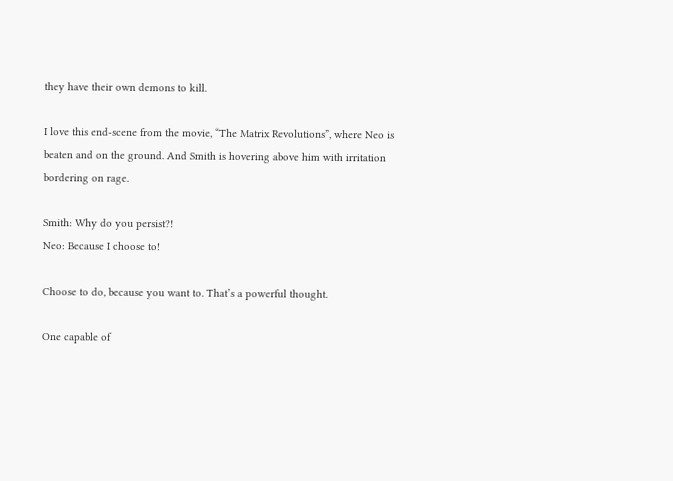they have their own demons to kill.

I love this end-scene from the movie, “The Matrix Revolutions”, where Neo is beaten and on the ground. And Smith is hovering above him with irritation bordering on rage.

Smith: Why do you persist?!
Neo: Because I choose to!

Choose to do, because you want to. That’s a powerful thought.

One capable of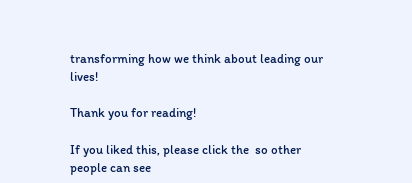transforming how we think about leading our lives!

Thank you for reading!

If you liked this, please click the  so other people can see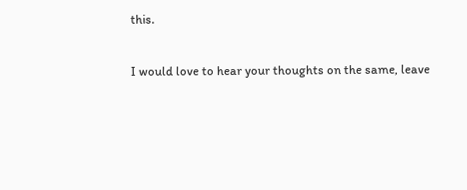this.

I would love to hear your thoughts on the same, leave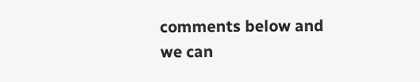comments below and we can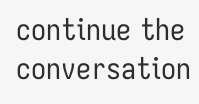continue the conversation